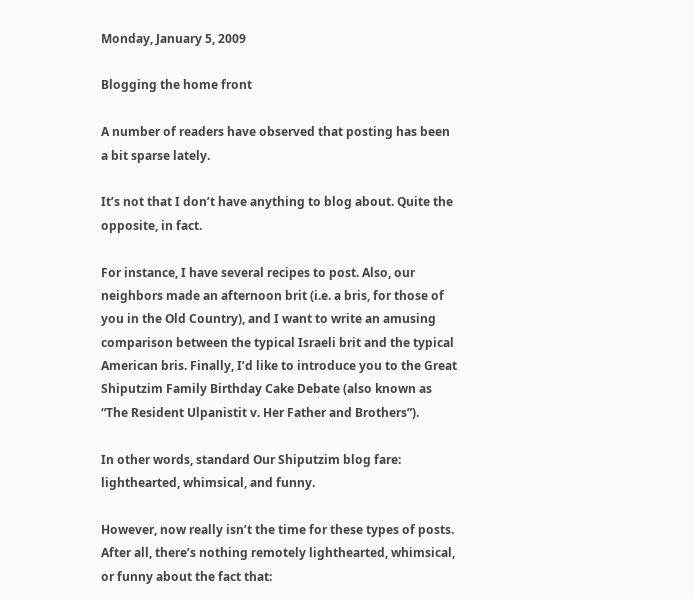Monday, January 5, 2009

Blogging the home front

A number of readers have observed that posting has been a bit sparse lately.

It’s not that I don’t have anything to blog about. Quite the opposite, in fact.

For instance, I have several recipes to post. Also, our neighbors made an afternoon brit (i.e. a bris, for those of you in the Old Country), and I want to write an amusing comparison between the typical Israeli brit and the typical American bris. Finally, I’d like to introduce you to the Great Shiputzim Family Birthday Cake Debate (also known as “The Resident Ulpanistit v. Her Father and Brothers”).

In other words, standard Our Shiputzim blog fare: lighthearted, whimsical, and funny.

However, now really isn’t the time for these types of posts. After all, there’s nothing remotely lighthearted, whimsical, or funny about the fact that: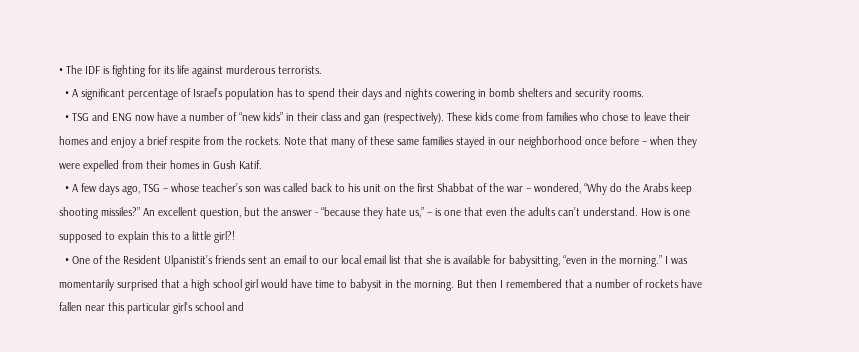• The IDF is fighting for its life against murderous terrorists.
  • A significant percentage of Israel’s population has to spend their days and nights cowering in bomb shelters and security rooms.
  • TSG and ENG now have a number of “new kids” in their class and gan (respectively). These kids come from families who chose to leave their homes and enjoy a brief respite from the rockets. Note that many of these same families stayed in our neighborhood once before – when they were expelled from their homes in Gush Katif.
  • A few days ago, TSG – whose teacher’s son was called back to his unit on the first Shabbat of the war – wondered, “Why do the Arabs keep shooting missiles?” An excellent question, but the answer - “because they hate us,” – is one that even the adults can’t understand. How is one supposed to explain this to a little girl?!
  • One of the Resident Ulpanistit’s friends sent an email to our local email list that she is available for babysitting, “even in the morning.” I was momentarily surprised that a high school girl would have time to babysit in the morning. But then I remembered that a number of rockets have fallen near this particular girl’s school and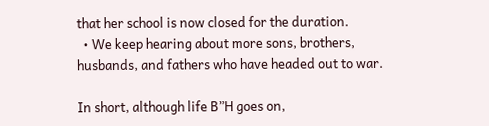that her school is now closed for the duration.
  • We keep hearing about more sons, brothers, husbands, and fathers who have headed out to war.

In short, although life B”H goes on,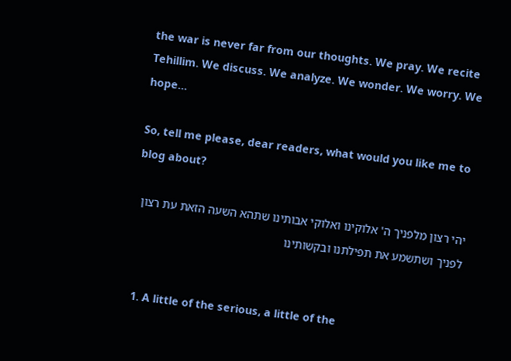the war is never far from our thoughts. We pray. We recite Tehillim. We discuss. We analyze. We wonder. We worry. We hope…

So, tell me please, dear readers, what would you like me to blog about?

יהי רצון מלפניך ה' אלוקינו ואלוקי אבותינו שתהא השעה הזאת עת רצון לפניך ושתשמע את תפילתנו ובקשותינו


  1. A little of the serious, a little of the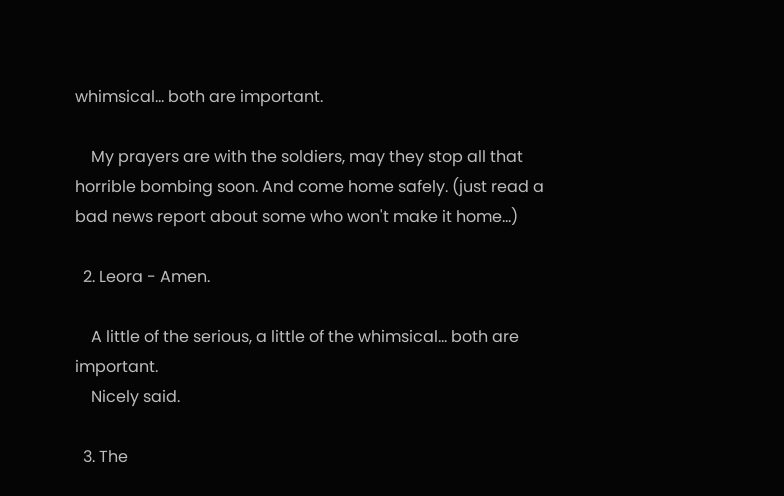whimsical... both are important.

    My prayers are with the soldiers, may they stop all that horrible bombing soon. And come home safely. (just read a bad news report about some who won't make it home...)

  2. Leora - Amen.

    A little of the serious, a little of the whimsical... both are important.
    Nicely said.

  3. The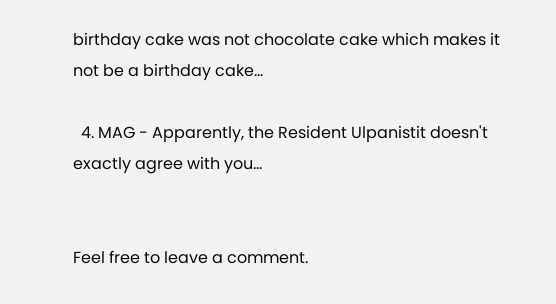birthday cake was not chocolate cake which makes it not be a birthday cake...

  4. MAG - Apparently, the Resident Ulpanistit doesn't exactly agree with you...


Feel free to leave a comment.